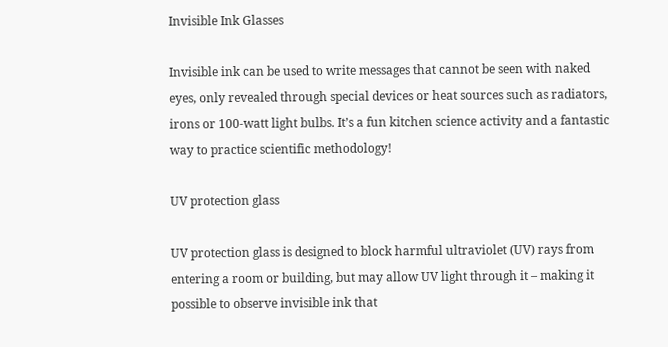Invisible Ink Glasses

Invisible ink can be used to write messages that cannot be seen with naked eyes, only revealed through special devices or heat sources such as radiators, irons or 100-watt light bulbs. It’s a fun kitchen science activity and a fantastic way to practice scientific methodology!

UV protection glass

UV protection glass is designed to block harmful ultraviolet (UV) rays from entering a room or building, but may allow UV light through it – making it possible to observe invisible ink that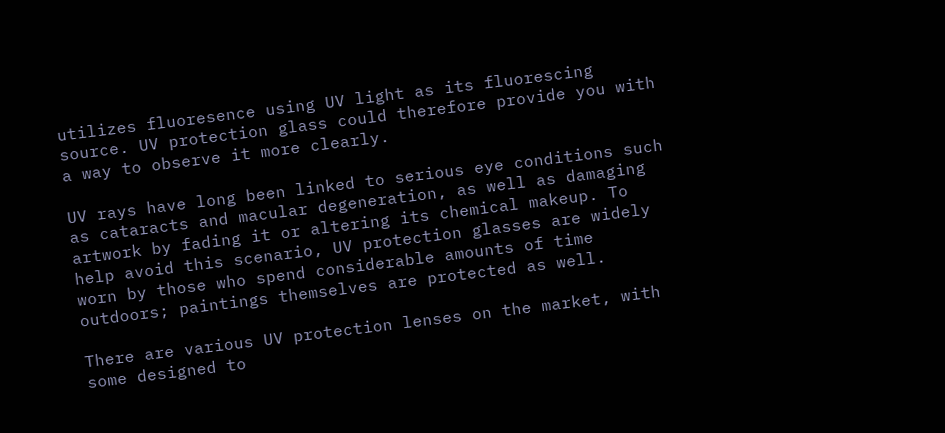utilizes fluoresence using UV light as its fluorescing source. UV protection glass could therefore provide you with a way to observe it more clearly.

UV rays have long been linked to serious eye conditions such as cataracts and macular degeneration, as well as damaging artwork by fading it or altering its chemical makeup. To help avoid this scenario, UV protection glasses are widely worn by those who spend considerable amounts of time outdoors; paintings themselves are protected as well.

There are various UV protection lenses on the market, with some designed to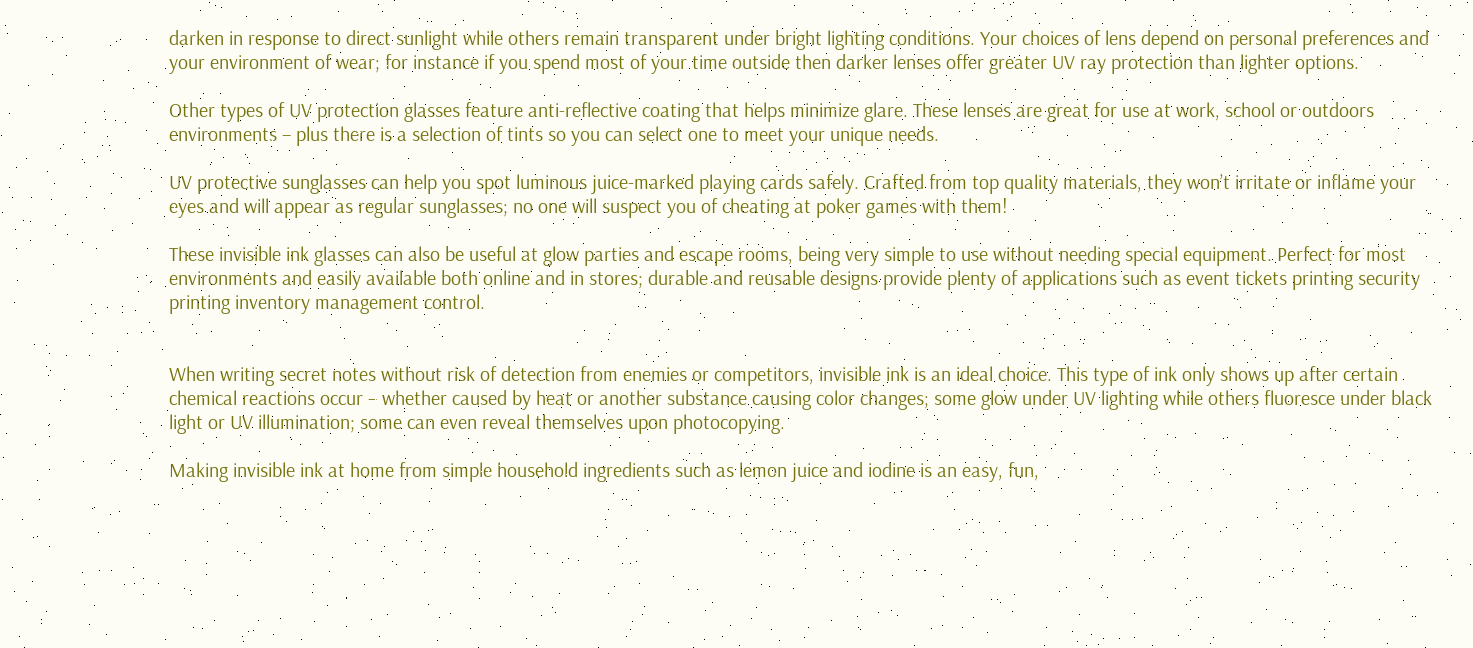darken in response to direct sunlight while others remain transparent under bright lighting conditions. Your choices of lens depend on personal preferences and your environment of wear; for instance if you spend most of your time outside then darker lenses offer greater UV ray protection than lighter options.

Other types of UV protection glasses feature anti-reflective coating that helps minimize glare. These lenses are great for use at work, school or outdoors environments – plus there is a selection of tints so you can select one to meet your unique needs.

UV protective sunglasses can help you spot luminous juice-marked playing cards safely. Crafted from top quality materials, they won’t irritate or inflame your eyes and will appear as regular sunglasses; no one will suspect you of cheating at poker games with them!

These invisible ink glasses can also be useful at glow parties and escape rooms, being very simple to use without needing special equipment. Perfect for most environments and easily available both online and in stores; durable and reusable designs provide plenty of applications such as event tickets printing security printing inventory management control.


When writing secret notes without risk of detection from enemies or competitors, invisible ink is an ideal choice. This type of ink only shows up after certain chemical reactions occur – whether caused by heat or another substance causing color changes; some glow under UV lighting while others fluoresce under black light or UV illumination; some can even reveal themselves upon photocopying.

Making invisible ink at home from simple household ingredients such as lemon juice and iodine is an easy, fun,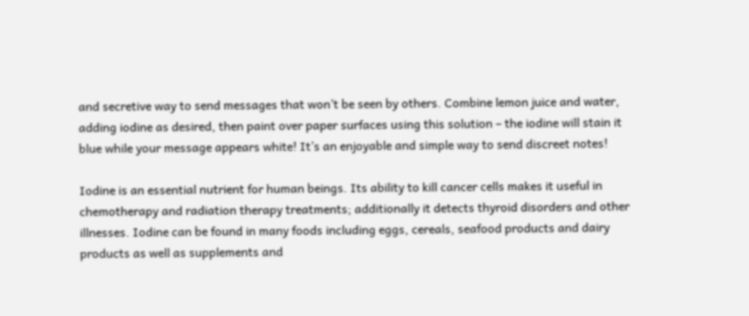and secretive way to send messages that won’t be seen by others. Combine lemon juice and water, adding iodine as desired, then paint over paper surfaces using this solution – the iodine will stain it blue while your message appears white! It’s an enjoyable and simple way to send discreet notes!

Iodine is an essential nutrient for human beings. Its ability to kill cancer cells makes it useful in chemotherapy and radiation therapy treatments; additionally it detects thyroid disorders and other illnesses. Iodine can be found in many foods including eggs, cereals, seafood products and dairy products as well as supplements and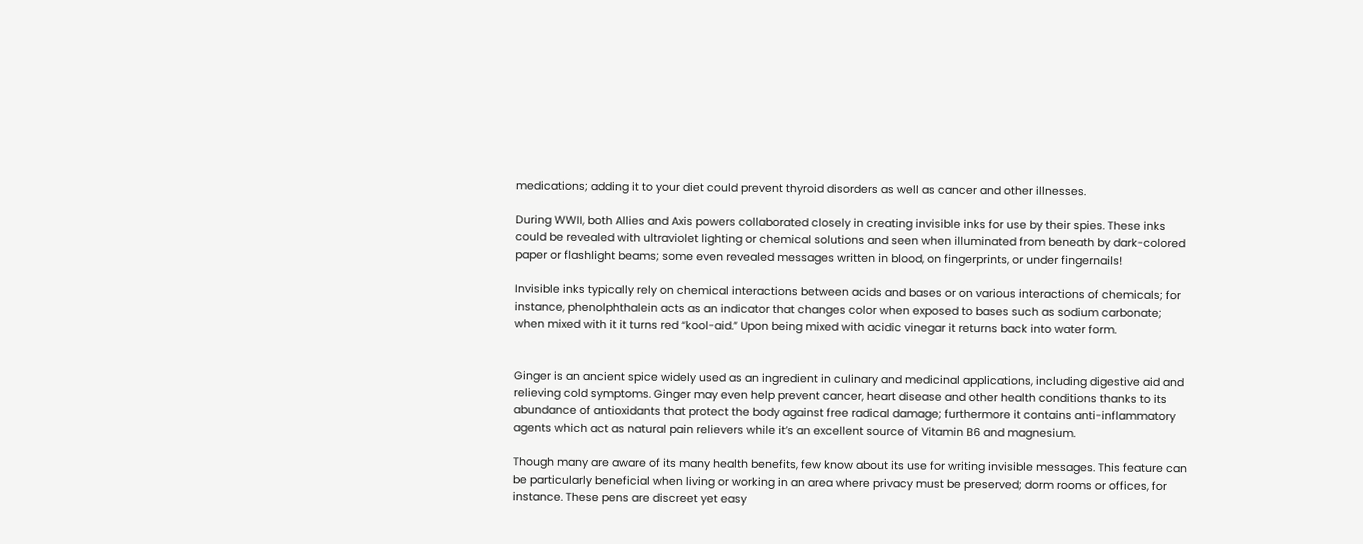medications; adding it to your diet could prevent thyroid disorders as well as cancer and other illnesses.

During WWII, both Allies and Axis powers collaborated closely in creating invisible inks for use by their spies. These inks could be revealed with ultraviolet lighting or chemical solutions and seen when illuminated from beneath by dark-colored paper or flashlight beams; some even revealed messages written in blood, on fingerprints, or under fingernails!

Invisible inks typically rely on chemical interactions between acids and bases or on various interactions of chemicals; for instance, phenolphthalein acts as an indicator that changes color when exposed to bases such as sodium carbonate; when mixed with it it turns red “kool-aid.” Upon being mixed with acidic vinegar it returns back into water form.


Ginger is an ancient spice widely used as an ingredient in culinary and medicinal applications, including digestive aid and relieving cold symptoms. Ginger may even help prevent cancer, heart disease and other health conditions thanks to its abundance of antioxidants that protect the body against free radical damage; furthermore it contains anti-inflammatory agents which act as natural pain relievers while it’s an excellent source of Vitamin B6 and magnesium.

Though many are aware of its many health benefits, few know about its use for writing invisible messages. This feature can be particularly beneficial when living or working in an area where privacy must be preserved; dorm rooms or offices, for instance. These pens are discreet yet easy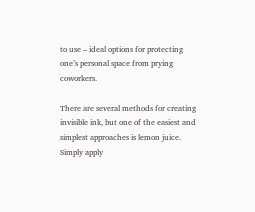to use – ideal options for protecting one’s personal space from prying coworkers.

There are several methods for creating invisible ink, but one of the easiest and simplest approaches is lemon juice. Simply apply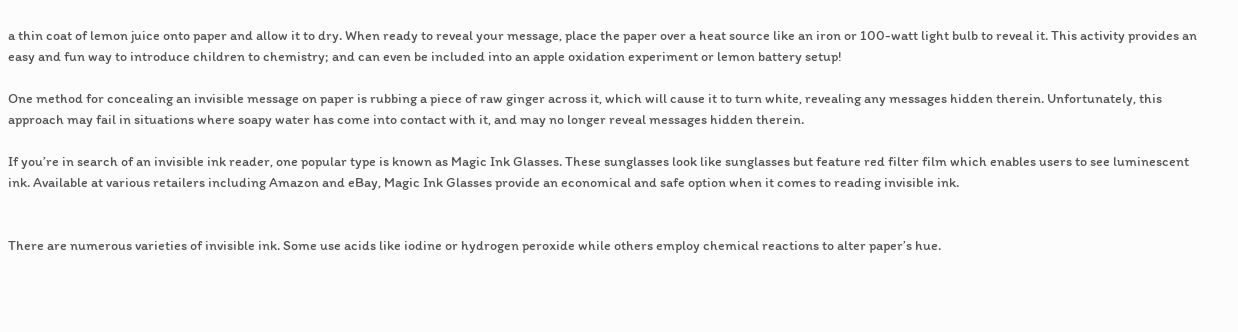a thin coat of lemon juice onto paper and allow it to dry. When ready to reveal your message, place the paper over a heat source like an iron or 100-watt light bulb to reveal it. This activity provides an easy and fun way to introduce children to chemistry; and can even be included into an apple oxidation experiment or lemon battery setup!

One method for concealing an invisible message on paper is rubbing a piece of raw ginger across it, which will cause it to turn white, revealing any messages hidden therein. Unfortunately, this approach may fail in situations where soapy water has come into contact with it, and may no longer reveal messages hidden therein.

If you’re in search of an invisible ink reader, one popular type is known as Magic Ink Glasses. These sunglasses look like sunglasses but feature red filter film which enables users to see luminescent ink. Available at various retailers including Amazon and eBay, Magic Ink Glasses provide an economical and safe option when it comes to reading invisible ink.


There are numerous varieties of invisible ink. Some use acids like iodine or hydrogen peroxide while others employ chemical reactions to alter paper’s hue.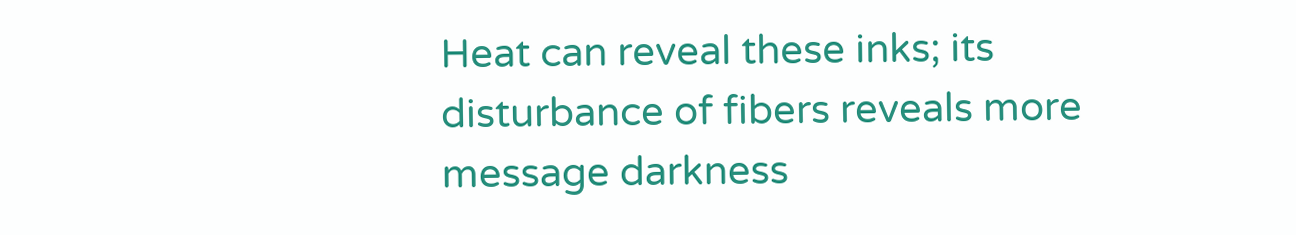Heat can reveal these inks; its disturbance of fibers reveals more message darkness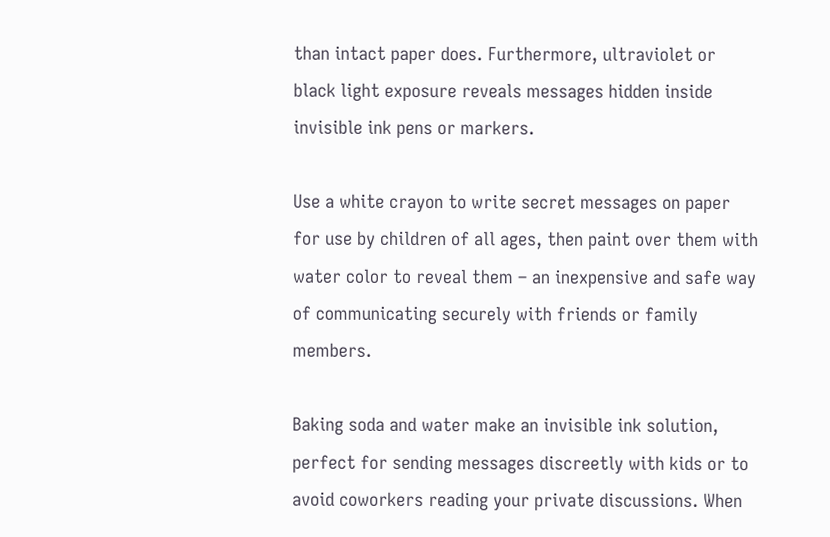than intact paper does. Furthermore, ultraviolet or black light exposure reveals messages hidden inside invisible ink pens or markers.

Use a white crayon to write secret messages on paper for use by children of all ages, then paint over them with water color to reveal them – an inexpensive and safe way of communicating securely with friends or family members.

Baking soda and water make an invisible ink solution, perfect for sending messages discreetly with kids or to avoid coworkers reading your private discussions. When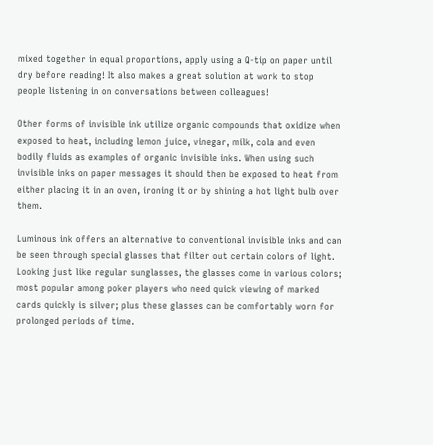mixed together in equal proportions, apply using a Q-tip on paper until dry before reading! It also makes a great solution at work to stop people listening in on conversations between colleagues!

Other forms of invisible ink utilize organic compounds that oxidize when exposed to heat, including lemon juice, vinegar, milk, cola and even bodily fluids as examples of organic invisible inks. When using such invisible inks on paper messages it should then be exposed to heat from either placing it in an oven, ironing it or by shining a hot light bulb over them.

Luminous ink offers an alternative to conventional invisible inks and can be seen through special glasses that filter out certain colors of light. Looking just like regular sunglasses, the glasses come in various colors; most popular among poker players who need quick viewing of marked cards quickly is silver; plus these glasses can be comfortably worn for prolonged periods of time.